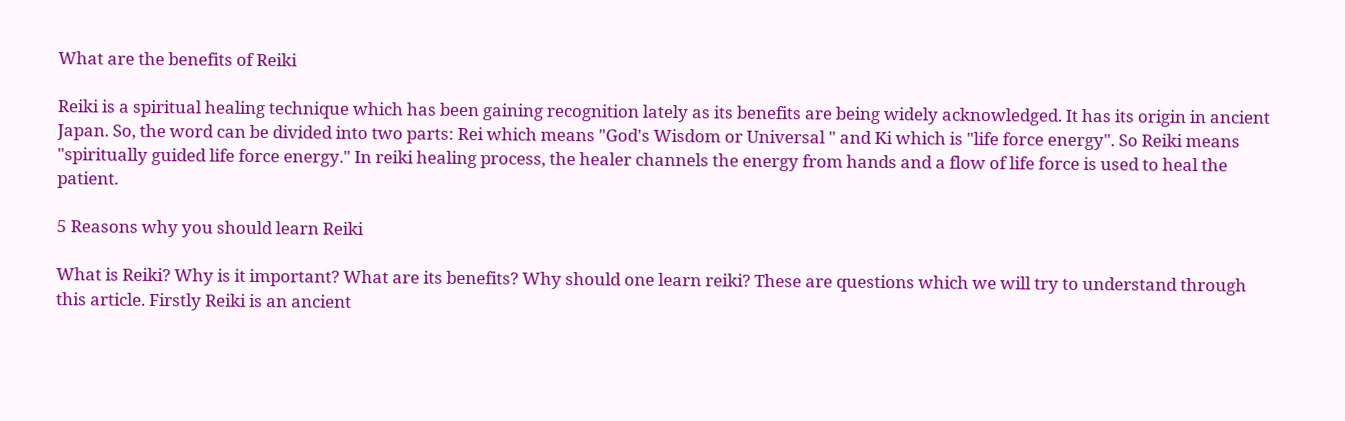What are the benefits of Reiki

Reiki is a spiritual healing technique which has been gaining recognition lately as its benefits are being widely acknowledged. It has its origin in ancient Japan. So, the word can be divided into two parts: Rei which means "God's Wisdom or Universal " and Ki which is "life force energy". So Reiki means "spiritually guided life force energy." In reiki healing process, the healer channels the energy from hands and a flow of life force is used to heal the patient.

5 Reasons why you should learn Reiki

What is Reiki? Why is it important? What are its benefits? Why should one learn reiki? These are questions which we will try to understand through this article. Firstly Reiki is an ancient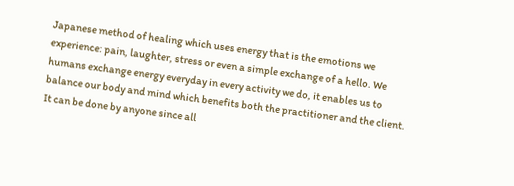Japanese method of healing which uses energy that is the emotions we experience: pain, laughter, stress or even a simple exchange of a hello. We humans exchange energy everyday in every activity we do, it enables us to balance our body and mind which benefits both the practitioner and the client. It can be done by anyone since all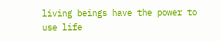living beings have the power to use life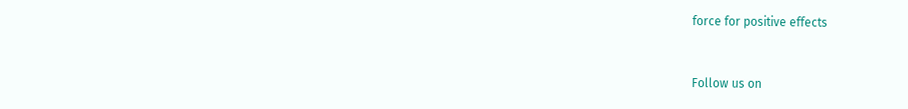force for positive effects


Follow us on